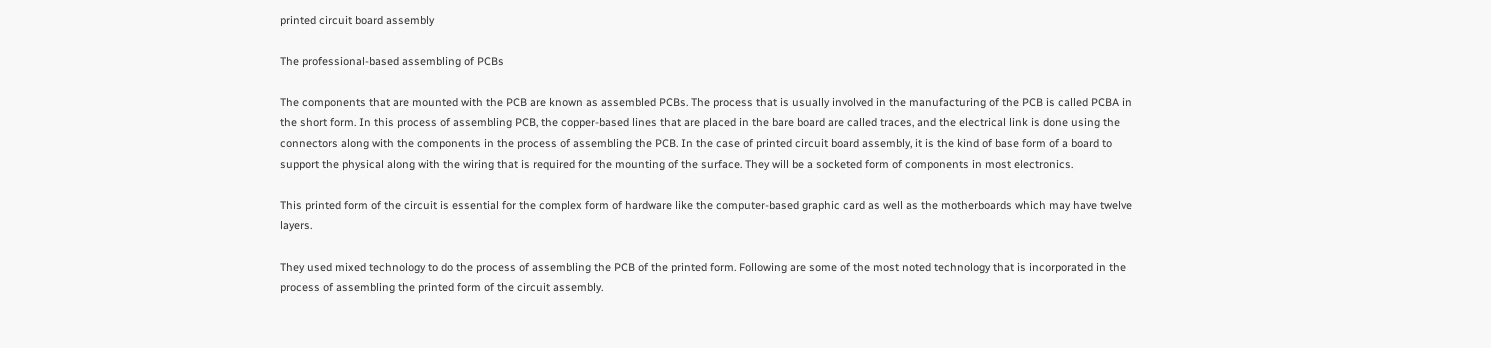printed circuit board assembly

The professional-based assembling of PCBs

The components that are mounted with the PCB are known as assembled PCBs. The process that is usually involved in the manufacturing of the PCB is called PCBA in the short form. In this process of assembling PCB, the copper-based lines that are placed in the bare board are called traces, and the electrical link is done using the connectors along with the components in the process of assembling the PCB. In the case of printed circuit board assembly, it is the kind of base form of a board to support the physical along with the wiring that is required for the mounting of the surface. They will be a socketed form of components in most electronics.

This printed form of the circuit is essential for the complex form of hardware like the computer-based graphic card as well as the motherboards which may have twelve layers.

They used mixed technology to do the process of assembling the PCB of the printed form. Following are some of the most noted technology that is incorporated in the process of assembling the printed form of the circuit assembly.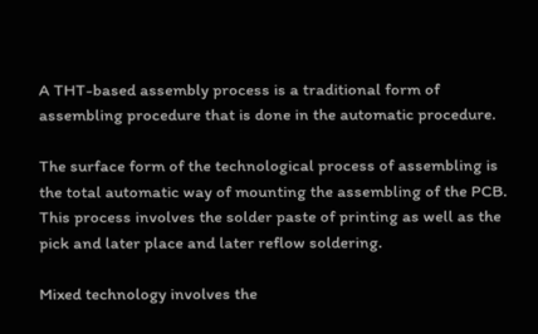A THT-based assembly process is a traditional form of assembling procedure that is done in the automatic procedure.

The surface form of the technological process of assembling is the total automatic way of mounting the assembling of the PCB. This process involves the solder paste of printing as well as the pick and later place and later reflow soldering.

Mixed technology involves the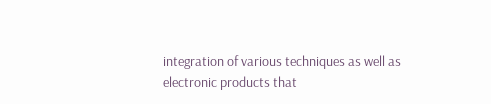integration of various techniques as well as electronic products that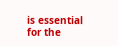is essential for the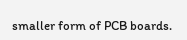smaller form of PCB boards.